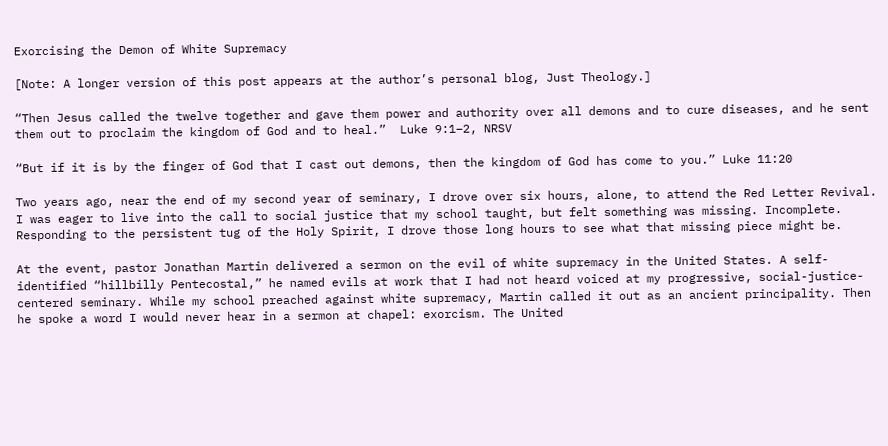Exorcising the Demon of White Supremacy

[Note: A longer version of this post appears at the author’s personal blog, Just Theology.]

“Then Jesus called the twelve together and gave them power and authority over all demons and to cure diseases, and he sent them out to proclaim the kingdom of God and to heal.”  Luke 9:1–2, NRSV

“But if it is by the finger of God that I cast out demons, then the kingdom of God has come to you.” Luke 11:20

Two years ago, near the end of my second year of seminary, I drove over six hours, alone, to attend the Red Letter Revival. I was eager to live into the call to social justice that my school taught, but felt something was missing. Incomplete. Responding to the persistent tug of the Holy Spirit, I drove those long hours to see what that missing piece might be.

At the event, pastor Jonathan Martin delivered a sermon on the evil of white supremacy in the United States. A self-identified “hillbilly Pentecostal,” he named evils at work that I had not heard voiced at my progressive, social-justice-centered seminary. While my school preached against white supremacy, Martin called it out as an ancient principality. Then he spoke a word I would never hear in a sermon at chapel: exorcism. The United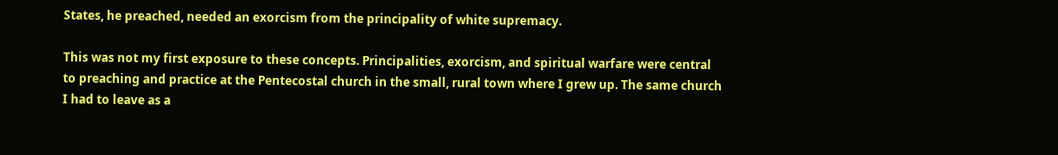States, he preached, needed an exorcism from the principality of white supremacy.

This was not my first exposure to these concepts. Principalities, exorcism, and spiritual warfare were central to preaching and practice at the Pentecostal church in the small, rural town where I grew up. The same church I had to leave as a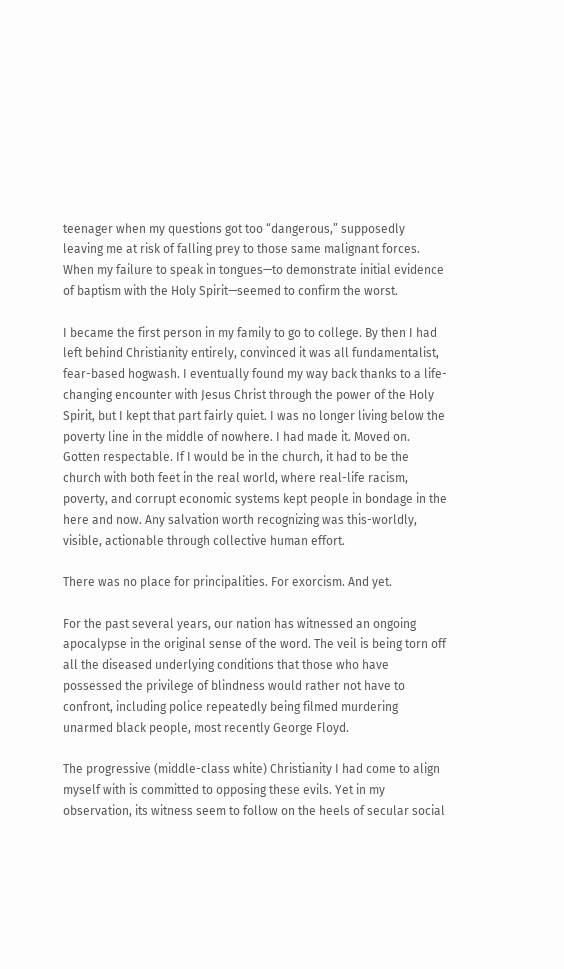teenager when my questions got too “dangerous,” supposedly leaving me at risk of falling prey to those same malignant forces. When my failure to speak in tongues—to demonstrate initial evidence of baptism with the Holy Spirit—seemed to confirm the worst.

I became the first person in my family to go to college. By then I had left behind Christianity entirely, convinced it was all fundamentalist, fear-based hogwash. I eventually found my way back thanks to a life-changing encounter with Jesus Christ through the power of the Holy Spirit, but I kept that part fairly quiet. I was no longer living below the poverty line in the middle of nowhere. I had made it. Moved on. Gotten respectable. If I would be in the church, it had to be the church with both feet in the real world, where real-life racism, poverty, and corrupt economic systems kept people in bondage in the here and now. Any salvation worth recognizing was this-worldly, visible, actionable through collective human effort.

There was no place for principalities. For exorcism. And yet.

For the past several years, our nation has witnessed an ongoing apocalypse in the original sense of the word. The veil is being torn off all the diseased underlying conditions that those who have possessed the privilege of blindness would rather not have to confront, including police repeatedly being filmed murdering unarmed black people, most recently George Floyd.

The progressive (middle-class white) Christianity I had come to align myself with is committed to opposing these evils. Yet in my observation, its witness seem to follow on the heels of secular social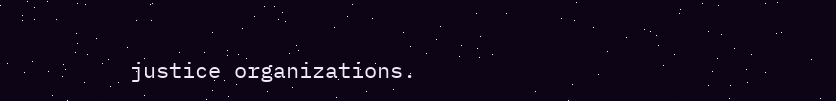justice organizations.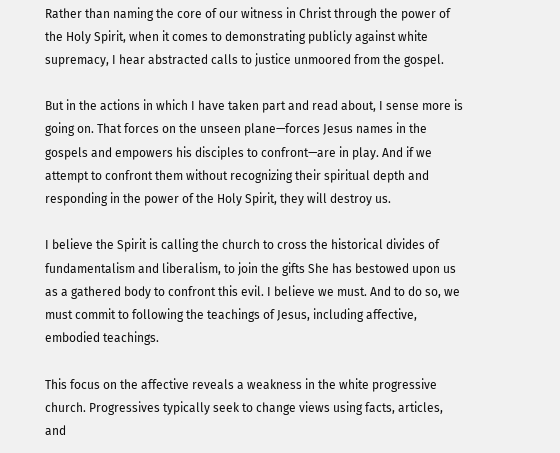Rather than naming the core of our witness in Christ through the power of the Holy Spirit, when it comes to demonstrating publicly against white supremacy, I hear abstracted calls to justice unmoored from the gospel.

But in the actions in which I have taken part and read about, I sense more is going on. That forces on the unseen plane—forces Jesus names in the gospels and empowers his disciples to confront—are in play. And if we attempt to confront them without recognizing their spiritual depth and responding in the power of the Holy Spirit, they will destroy us.

I believe the Spirit is calling the church to cross the historical divides of fundamentalism and liberalism, to join the gifts She has bestowed upon us as a gathered body to confront this evil. I believe we must. And to do so, we must commit to following the teachings of Jesus, including affective, embodied teachings.

This focus on the affective reveals a weakness in the white progressive church. Progressives typically seek to change views using facts, articles, and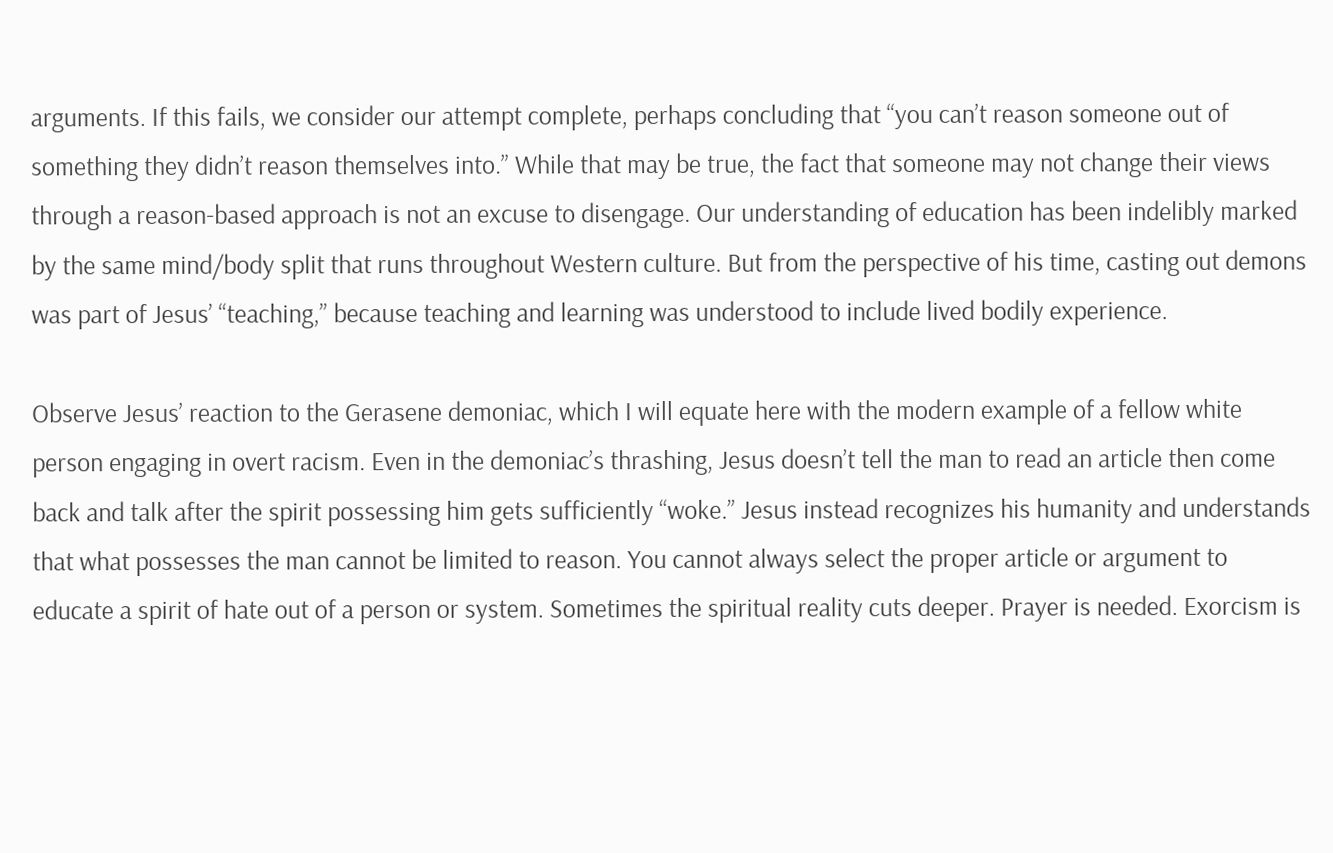arguments. If this fails, we consider our attempt complete, perhaps concluding that “you can’t reason someone out of something they didn’t reason themselves into.” While that may be true, the fact that someone may not change their views through a reason-based approach is not an excuse to disengage. Our understanding of education has been indelibly marked by the same mind/body split that runs throughout Western culture. But from the perspective of his time, casting out demons was part of Jesus’ “teaching,” because teaching and learning was understood to include lived bodily experience.

Observe Jesus’ reaction to the Gerasene demoniac, which I will equate here with the modern example of a fellow white person engaging in overt racism. Even in the demoniac’s thrashing, Jesus doesn’t tell the man to read an article then come back and talk after the spirit possessing him gets sufficiently “woke.” Jesus instead recognizes his humanity and understands that what possesses the man cannot be limited to reason. You cannot always select the proper article or argument to educate a spirit of hate out of a person or system. Sometimes the spiritual reality cuts deeper. Prayer is needed. Exorcism is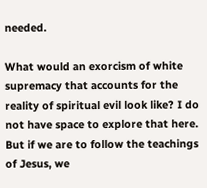needed.

What would an exorcism of white supremacy that accounts for the reality of spiritual evil look like? I do not have space to explore that here. But if we are to follow the teachings of Jesus, we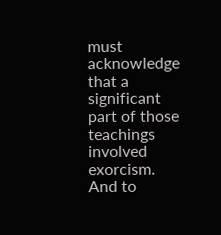must acknowledge that a significant part of those teachings involved exorcism. And to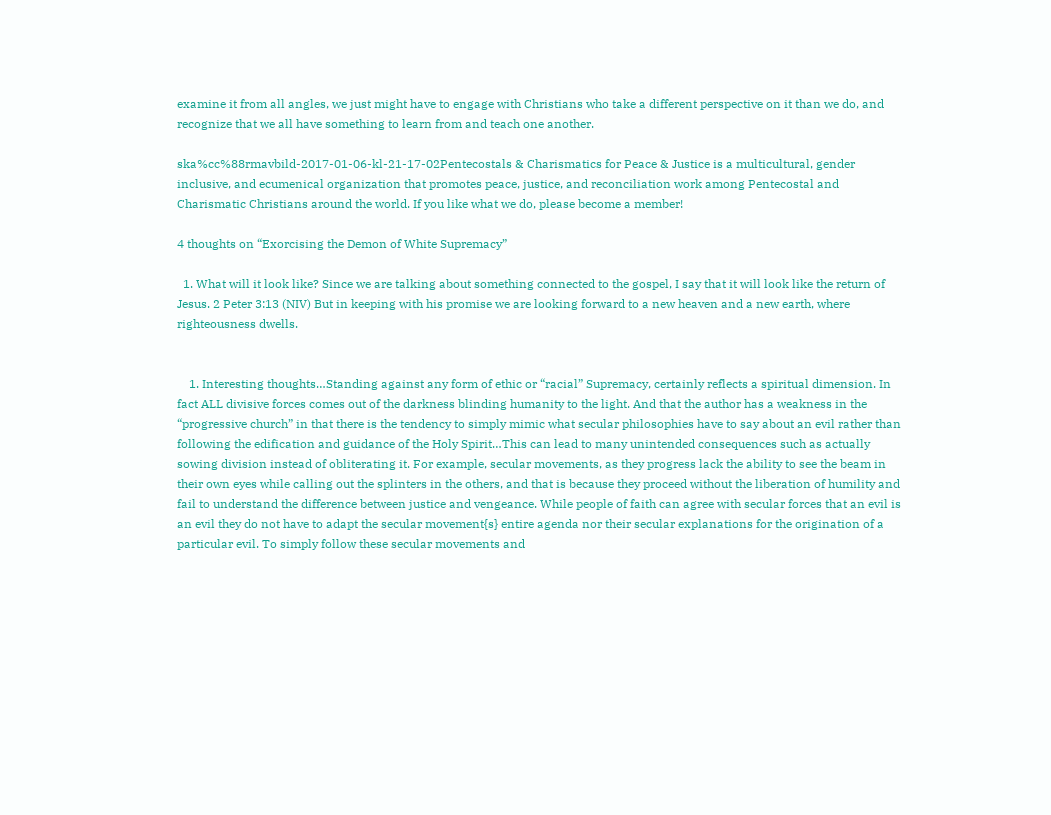examine it from all angles, we just might have to engage with Christians who take a different perspective on it than we do, and recognize that we all have something to learn from and teach one another.

ska%cc%88rmavbild-2017-01-06-kl-21-17-02Pentecostals & Charismatics for Peace & Justice is a multicultural, gender inclusive, and ecumenical organization that promotes peace, justice, and reconciliation work among Pentecostal and Charismatic Christians around the world. If you like what we do, please become a member!

4 thoughts on “Exorcising the Demon of White Supremacy”

  1. What will it look like? Since we are talking about something connected to the gospel, I say that it will look like the return of Jesus. 2 Peter 3:13 (NIV) But in keeping with his promise we are looking forward to a new heaven and a new earth, where righteousness dwells.


    1. Interesting thoughts…Standing against any form of ethic or “racial” Supremacy, certainly reflects a spiritual dimension. In fact ALL divisive forces comes out of the darkness blinding humanity to the light. And that the author has a weakness in the “progressive church” in that there is the tendency to simply mimic what secular philosophies have to say about an evil rather than following the edification and guidance of the Holy Spirit…This can lead to many unintended consequences such as actually sowing division instead of obliterating it. For example, secular movements, as they progress lack the ability to see the beam in their own eyes while calling out the splinters in the others, and that is because they proceed without the liberation of humility and fail to understand the difference between justice and vengeance. While people of faith can agree with secular forces that an evil is an evil they do not have to adapt the secular movement{s} entire agenda nor their secular explanations for the origination of a particular evil. To simply follow these secular movements and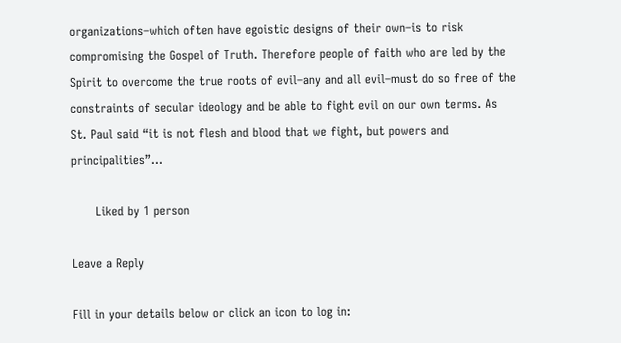organizations–which often have egoistic designs of their own–is to risk compromising the Gospel of Truth. Therefore people of faith who are led by the Spirit to overcome the true roots of evil–any and all evil–must do so free of the constraints of secular ideology and be able to fight evil on our own terms. As St. Paul said “it is not flesh and blood that we fight, but powers and principalities”…

      Liked by 1 person

Leave a Reply

Fill in your details below or click an icon to log in: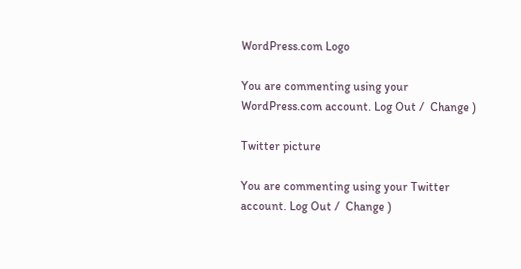WordPress.com Logo

You are commenting using your WordPress.com account. Log Out /  Change )

Twitter picture

You are commenting using your Twitter account. Log Out /  Change )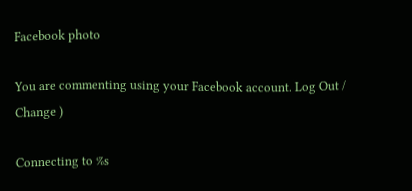Facebook photo

You are commenting using your Facebook account. Log Out /  Change )

Connecting to %s